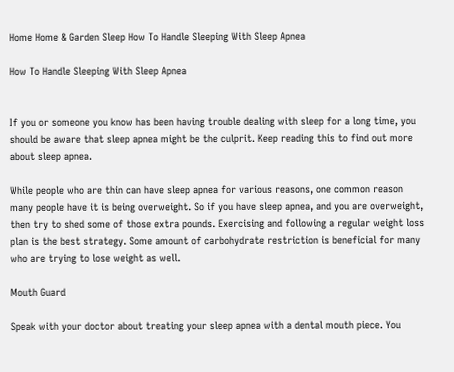Home Home & Garden Sleep How To Handle Sleeping With Sleep Apnea

How To Handle Sleeping With Sleep Apnea


If you or someone you know has been having trouble dealing with sleep for a long time, you should be aware that sleep apnea might be the culprit. Keep reading this to find out more about sleep apnea.

While people who are thin can have sleep apnea for various reasons, one common reason many people have it is being overweight. So if you have sleep apnea, and you are overweight, then try to shed some of those extra pounds. Exercising and following a regular weight loss plan is the best strategy. Some amount of carbohydrate restriction is beneficial for many who are trying to lose weight as well.

Mouth Guard

Speak with your doctor about treating your sleep apnea with a dental mouth piece. You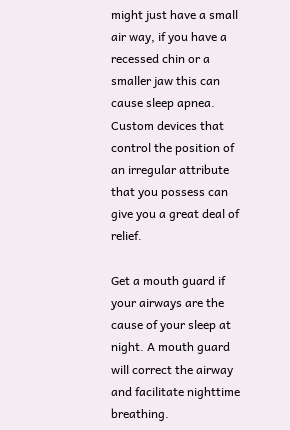might just have a small air way, if you have a recessed chin or a smaller jaw this can cause sleep apnea. Custom devices that control the position of an irregular attribute that you possess can give you a great deal of relief.

Get a mouth guard if your airways are the cause of your sleep at night. A mouth guard will correct the airway and facilitate nighttime breathing.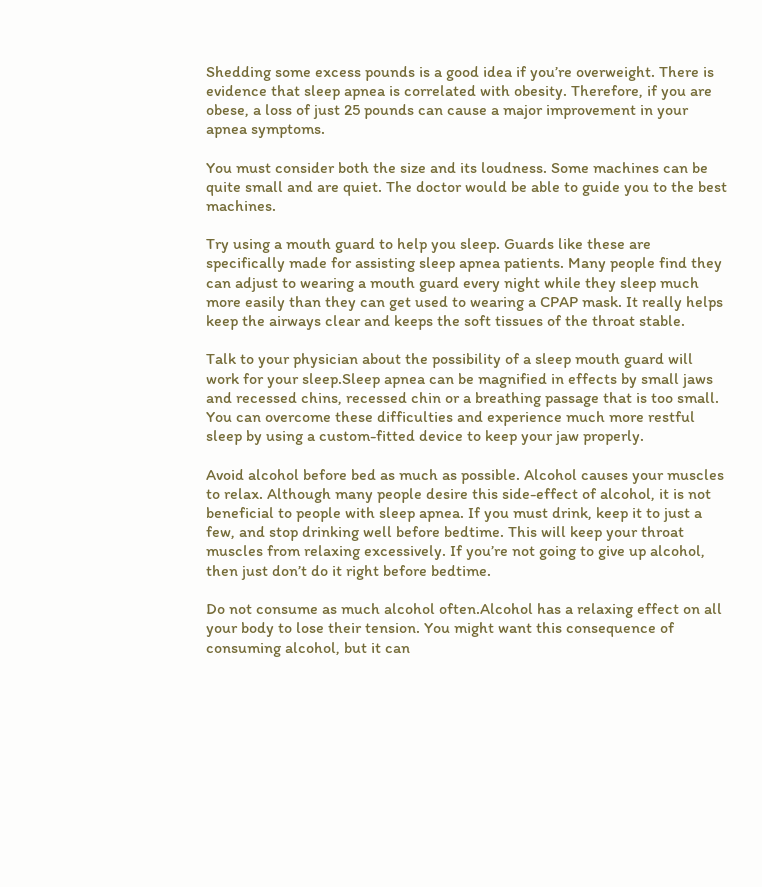Shedding some excess pounds is a good idea if you’re overweight. There is evidence that sleep apnea is correlated with obesity. Therefore, if you are obese, a loss of just 25 pounds can cause a major improvement in your apnea symptoms.

You must consider both the size and its loudness. Some machines can be quite small and are quiet. The doctor would be able to guide you to the best machines.

Try using a mouth guard to help you sleep. Guards like these are specifically made for assisting sleep apnea patients. Many people find they can adjust to wearing a mouth guard every night while they sleep much more easily than they can get used to wearing a CPAP mask. It really helps keep the airways clear and keeps the soft tissues of the throat stable.

Talk to your physician about the possibility of a sleep mouth guard will work for your sleep.Sleep apnea can be magnified in effects by small jaws and recessed chins, recessed chin or a breathing passage that is too small. You can overcome these difficulties and experience much more restful sleep by using a custom-fitted device to keep your jaw properly.

Avoid alcohol before bed as much as possible. Alcohol causes your muscles to relax. Although many people desire this side-effect of alcohol, it is not beneficial to people with sleep apnea. If you must drink, keep it to just a few, and stop drinking well before bedtime. This will keep your throat muscles from relaxing excessively. If you’re not going to give up alcohol, then just don’t do it right before bedtime.

Do not consume as much alcohol often.Alcohol has a relaxing effect on all your body to lose their tension. You might want this consequence of consuming alcohol, but it can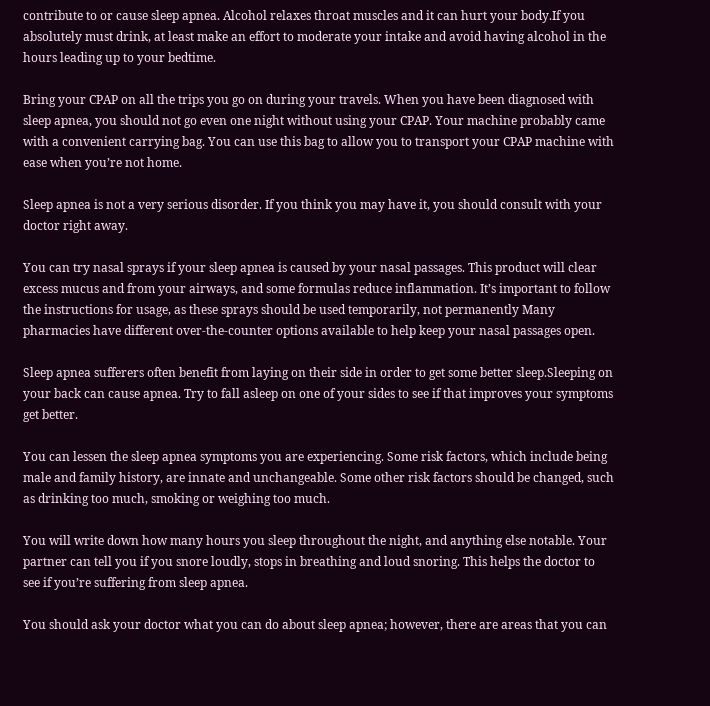contribute to or cause sleep apnea. Alcohol relaxes throat muscles and it can hurt your body.If you absolutely must drink, at least make an effort to moderate your intake and avoid having alcohol in the hours leading up to your bedtime.

Bring your CPAP on all the trips you go on during your travels. When you have been diagnosed with sleep apnea, you should not go even one night without using your CPAP. Your machine probably came with a convenient carrying bag. You can use this bag to allow you to transport your CPAP machine with ease when you’re not home.

Sleep apnea is not a very serious disorder. If you think you may have it, you should consult with your doctor right away.

You can try nasal sprays if your sleep apnea is caused by your nasal passages. This product will clear excess mucus and from your airways, and some formulas reduce inflammation. It’s important to follow the instructions for usage, as these sprays should be used temporarily, not permanently Many pharmacies have different over-the-counter options available to help keep your nasal passages open.

Sleep apnea sufferers often benefit from laying on their side in order to get some better sleep.Sleeping on your back can cause apnea. Try to fall asleep on one of your sides to see if that improves your symptoms get better.

You can lessen the sleep apnea symptoms you are experiencing. Some risk factors, which include being male and family history, are innate and unchangeable. Some other risk factors should be changed, such as drinking too much, smoking or weighing too much.

You will write down how many hours you sleep throughout the night, and anything else notable. Your partner can tell you if you snore loudly, stops in breathing and loud snoring. This helps the doctor to see if you’re suffering from sleep apnea.

You should ask your doctor what you can do about sleep apnea; however, there are areas that you can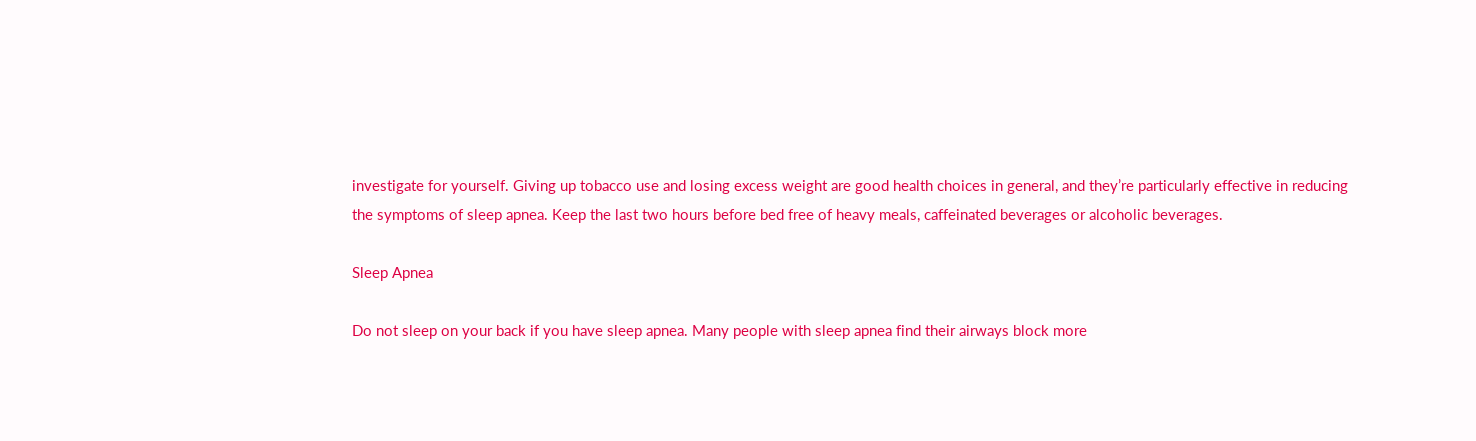investigate for yourself. Giving up tobacco use and losing excess weight are good health choices in general, and they’re particularly effective in reducing the symptoms of sleep apnea. Keep the last two hours before bed free of heavy meals, caffeinated beverages or alcoholic beverages.

Sleep Apnea

Do not sleep on your back if you have sleep apnea. Many people with sleep apnea find their airways block more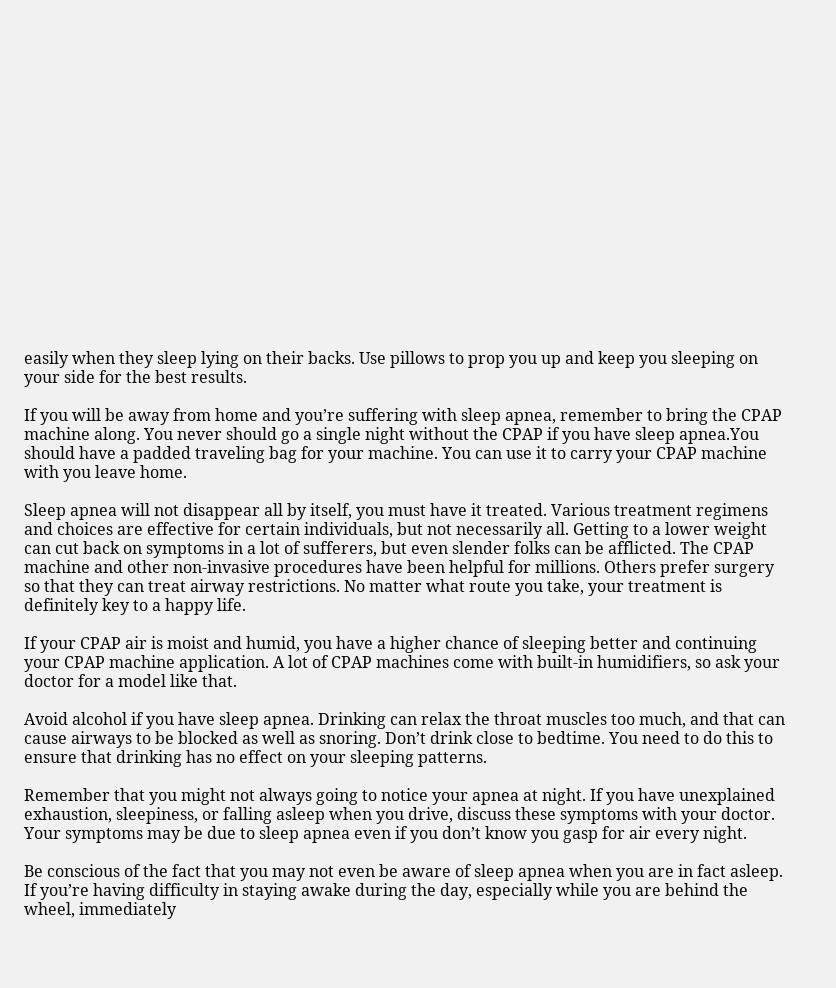easily when they sleep lying on their backs. Use pillows to prop you up and keep you sleeping on your side for the best results.

If you will be away from home and you’re suffering with sleep apnea, remember to bring the CPAP machine along. You never should go a single night without the CPAP if you have sleep apnea.You should have a padded traveling bag for your machine. You can use it to carry your CPAP machine with you leave home.

Sleep apnea will not disappear all by itself, you must have it treated. Various treatment regimens and choices are effective for certain individuals, but not necessarily all. Getting to a lower weight can cut back on symptoms in a lot of sufferers, but even slender folks can be afflicted. The CPAP machine and other non-invasive procedures have been helpful for millions. Others prefer surgery so that they can treat airway restrictions. No matter what route you take, your treatment is definitely key to a happy life.

If your CPAP air is moist and humid, you have a higher chance of sleeping better and continuing your CPAP machine application. A lot of CPAP machines come with built-in humidifiers, so ask your doctor for a model like that.

Avoid alcohol if you have sleep apnea. Drinking can relax the throat muscles too much, and that can cause airways to be blocked as well as snoring. Don’t drink close to bedtime. You need to do this to ensure that drinking has no effect on your sleeping patterns.

Remember that you might not always going to notice your apnea at night. If you have unexplained exhaustion, sleepiness, or falling asleep when you drive, discuss these symptoms with your doctor. Your symptoms may be due to sleep apnea even if you don’t know you gasp for air every night.

Be conscious of the fact that you may not even be aware of sleep apnea when you are in fact asleep. If you’re having difficulty in staying awake during the day, especially while you are behind the wheel, immediately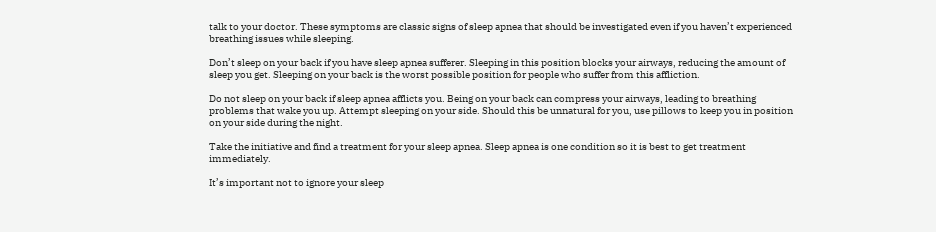talk to your doctor. These symptoms are classic signs of sleep apnea that should be investigated even if you haven’t experienced breathing issues while sleeping.

Don’t sleep on your back if you have sleep apnea sufferer. Sleeping in this position blocks your airways, reducing the amount of sleep you get. Sleeping on your back is the worst possible position for people who suffer from this affliction.

Do not sleep on your back if sleep apnea afflicts you. Being on your back can compress your airways, leading to breathing problems that wake you up. Attempt sleeping on your side. Should this be unnatural for you, use pillows to keep you in position on your side during the night.

Take the initiative and find a treatment for your sleep apnea. Sleep apnea is one condition so it is best to get treatment immediately.

It’s important not to ignore your sleep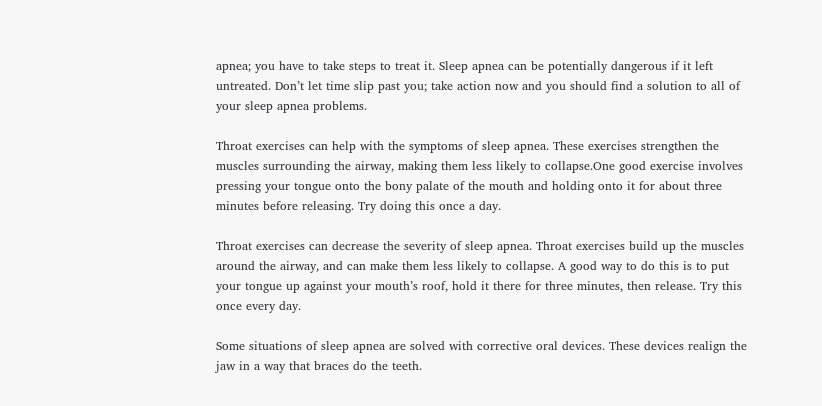apnea; you have to take steps to treat it. Sleep apnea can be potentially dangerous if it left untreated. Don’t let time slip past you; take action now and you should find a solution to all of your sleep apnea problems.

Throat exercises can help with the symptoms of sleep apnea. These exercises strengthen the muscles surrounding the airway, making them less likely to collapse.One good exercise involves pressing your tongue onto the bony palate of the mouth and holding onto it for about three minutes before releasing. Try doing this once a day.

Throat exercises can decrease the severity of sleep apnea. Throat exercises build up the muscles around the airway, and can make them less likely to collapse. A good way to do this is to put your tongue up against your mouth’s roof, hold it there for three minutes, then release. Try this once every day.

Some situations of sleep apnea are solved with corrective oral devices. These devices realign the jaw in a way that braces do the teeth.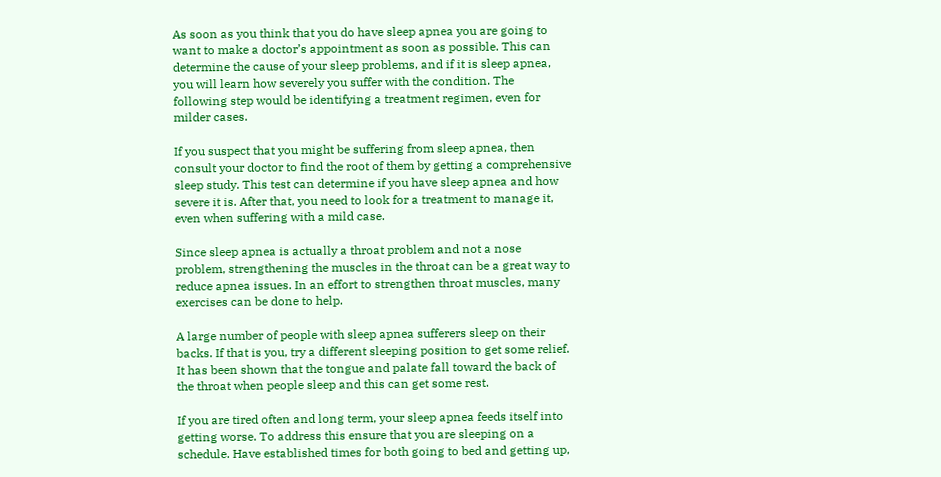As soon as you think that you do have sleep apnea you are going to want to make a doctor’s appointment as soon as possible. This can determine the cause of your sleep problems, and if it is sleep apnea, you will learn how severely you suffer with the condition. The following step would be identifying a treatment regimen, even for milder cases.

If you suspect that you might be suffering from sleep apnea, then consult your doctor to find the root of them by getting a comprehensive sleep study. This test can determine if you have sleep apnea and how severe it is. After that, you need to look for a treatment to manage it, even when suffering with a mild case.

Since sleep apnea is actually a throat problem and not a nose problem, strengthening the muscles in the throat can be a great way to reduce apnea issues. In an effort to strengthen throat muscles, many exercises can be done to help.

A large number of people with sleep apnea sufferers sleep on their backs. If that is you, try a different sleeping position to get some relief. It has been shown that the tongue and palate fall toward the back of the throat when people sleep and this can get some rest.

If you are tired often and long term, your sleep apnea feeds itself into getting worse. To address this ensure that you are sleeping on a schedule. Have established times for both going to bed and getting up,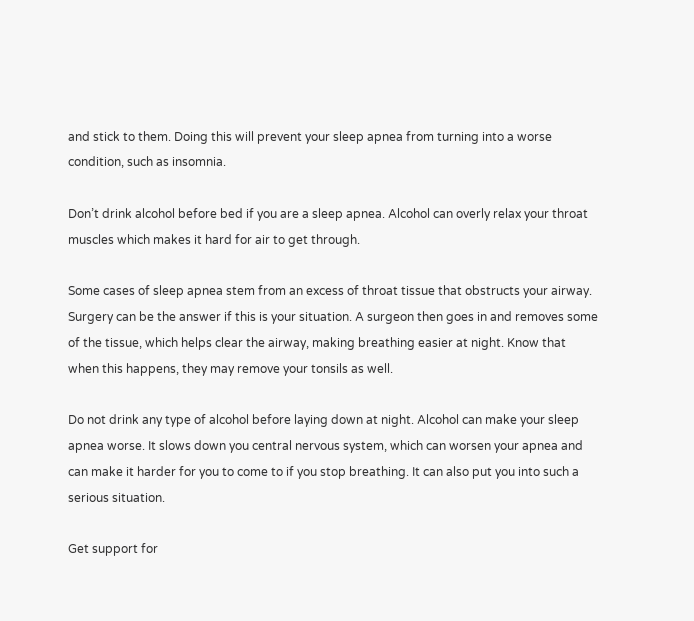and stick to them. Doing this will prevent your sleep apnea from turning into a worse condition, such as insomnia.

Don’t drink alcohol before bed if you are a sleep apnea. Alcohol can overly relax your throat muscles which makes it hard for air to get through.

Some cases of sleep apnea stem from an excess of throat tissue that obstructs your airway. Surgery can be the answer if this is your situation. A surgeon then goes in and removes some of the tissue, which helps clear the airway, making breathing easier at night. Know that when this happens, they may remove your tonsils as well.

Do not drink any type of alcohol before laying down at night. Alcohol can make your sleep apnea worse. It slows down you central nervous system, which can worsen your apnea and can make it harder for you to come to if you stop breathing. It can also put you into such a serious situation.

Get support for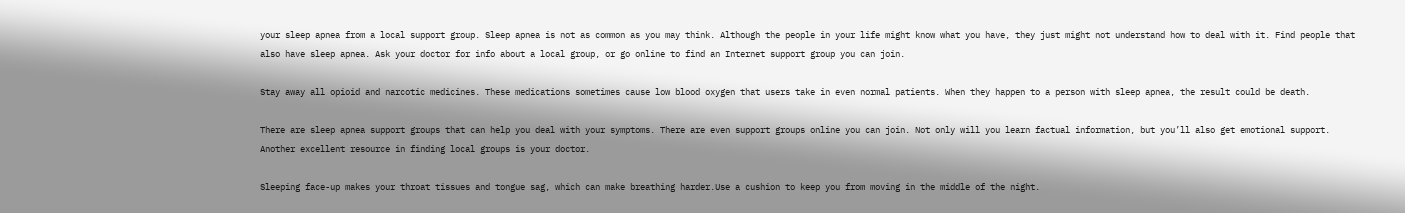your sleep apnea from a local support group. Sleep apnea is not as common as you may think. Although the people in your life might know what you have, they just might not understand how to deal with it. Find people that also have sleep apnea. Ask your doctor for info about a local group, or go online to find an Internet support group you can join.

Stay away all opioid and narcotic medicines. These medications sometimes cause low blood oxygen that users take in even normal patients. When they happen to a person with sleep apnea, the result could be death.

There are sleep apnea support groups that can help you deal with your symptoms. There are even support groups online you can join. Not only will you learn factual information, but you’ll also get emotional support. Another excellent resource in finding local groups is your doctor.

Sleeping face-up makes your throat tissues and tongue sag, which can make breathing harder.Use a cushion to keep you from moving in the middle of the night.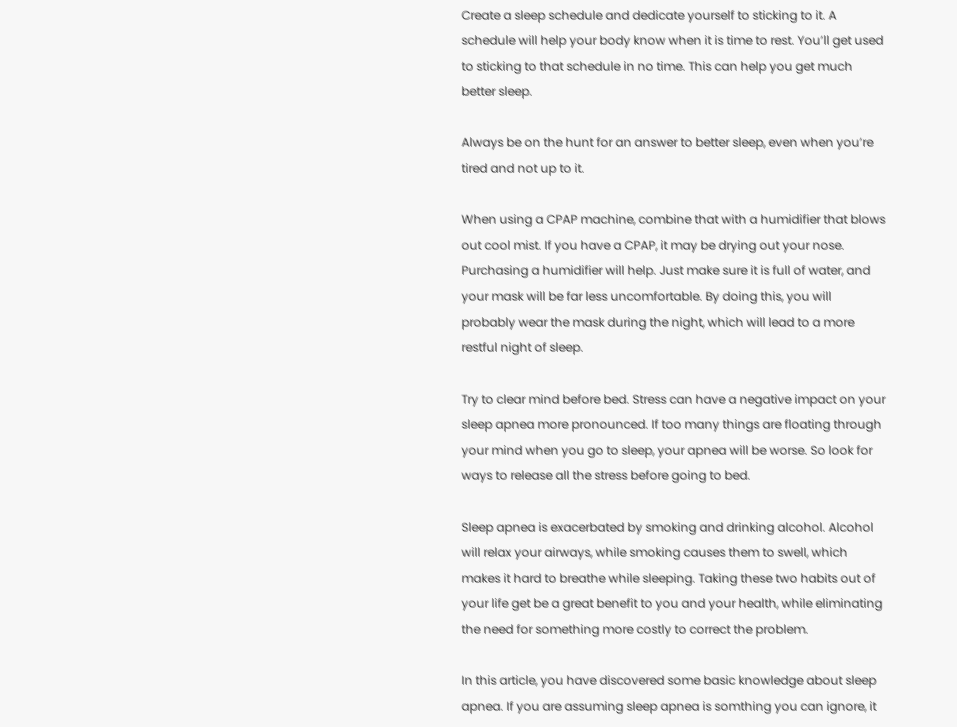Create a sleep schedule and dedicate yourself to sticking to it. A schedule will help your body know when it is time to rest. You’ll get used to sticking to that schedule in no time. This can help you get much better sleep.

Always be on the hunt for an answer to better sleep, even when you’re tired and not up to it.

When using a CPAP machine, combine that with a humidifier that blows out cool mist. If you have a CPAP, it may be drying out your nose. Purchasing a humidifier will help. Just make sure it is full of water, and your mask will be far less uncomfortable. By doing this, you will probably wear the mask during the night, which will lead to a more restful night of sleep.

Try to clear mind before bed. Stress can have a negative impact on your sleep apnea more pronounced. If too many things are floating through your mind when you go to sleep, your apnea will be worse. So look for ways to release all the stress before going to bed.

Sleep apnea is exacerbated by smoking and drinking alcohol. Alcohol will relax your airways, while smoking causes them to swell, which makes it hard to breathe while sleeping. Taking these two habits out of your life get be a great benefit to you and your health, while eliminating the need for something more costly to correct the problem.

In this article, you have discovered some basic knowledge about sleep apnea. If you are assuming sleep apnea is somthing you can ignore, it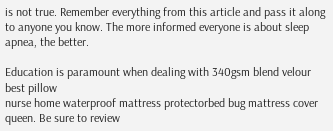is not true. Remember everything from this article and pass it along to anyone you know. The more informed everyone is about sleep apnea, the better.

Education is paramount when dealing with 340gsm blend velour best pillow
nurse home waterproof mattress protectorbed bug mattress cover queen. Be sure to review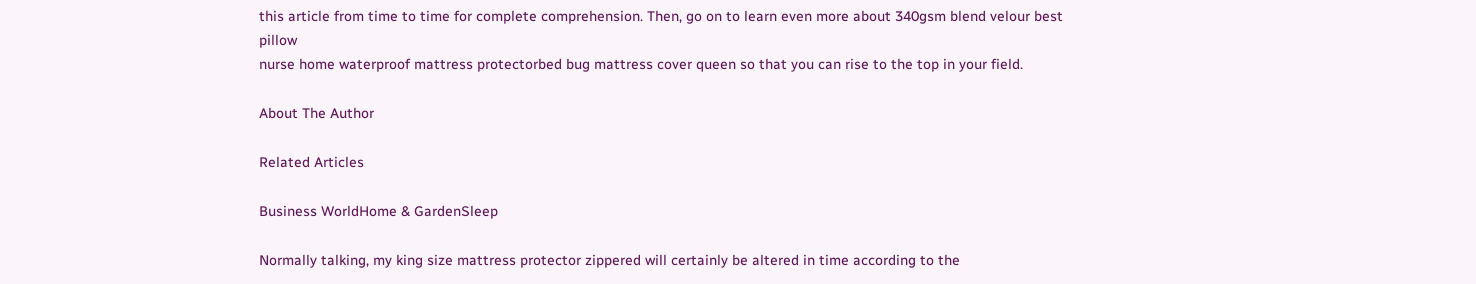this article from time to time for complete comprehension. Then, go on to learn even more about 340gsm blend velour best pillow
nurse home waterproof mattress protectorbed bug mattress cover queen so that you can rise to the top in your field.

About The Author

Related Articles

Business WorldHome & GardenSleep

Normally talking, my king size mattress protector zippered will certainly be altered in time according to the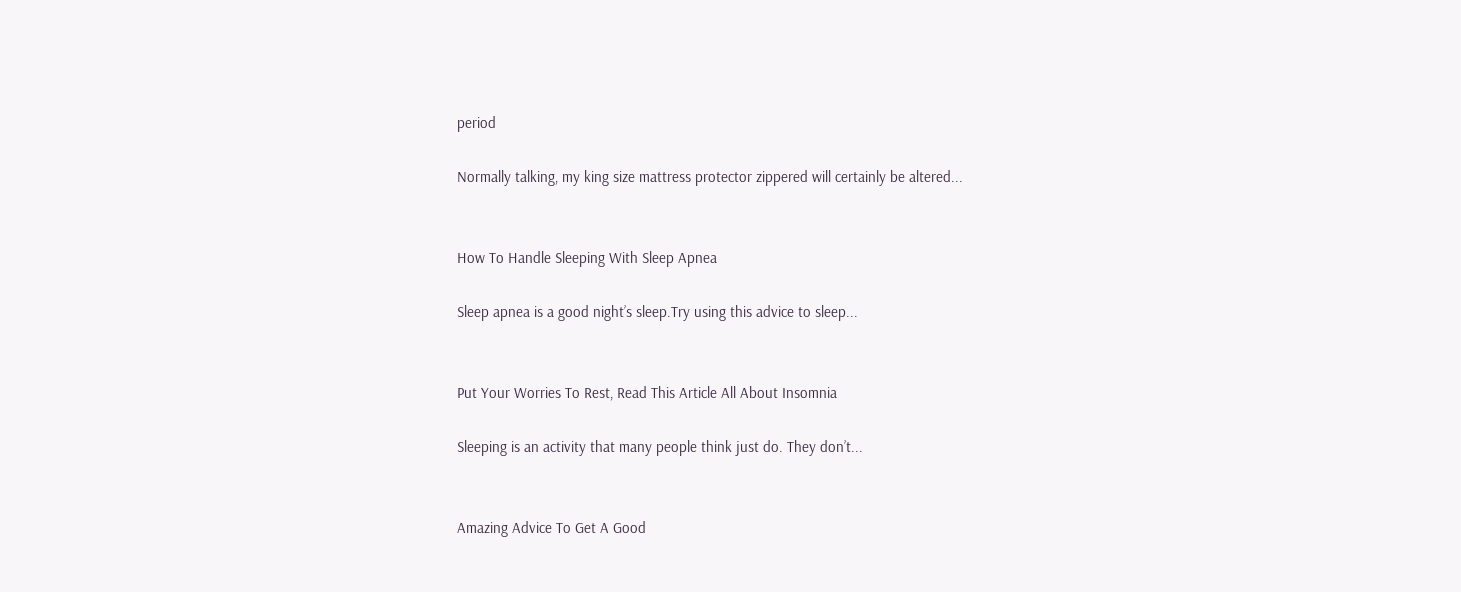period

Normally talking, my king size mattress protector zippered will certainly be altered...


How To Handle Sleeping With Sleep Apnea

Sleep apnea is a good night’s sleep.Try using this advice to sleep...


Put Your Worries To Rest, Read This Article All About Insomnia

Sleeping is an activity that many people think just do. They don’t...


Amazing Advice To Get A Good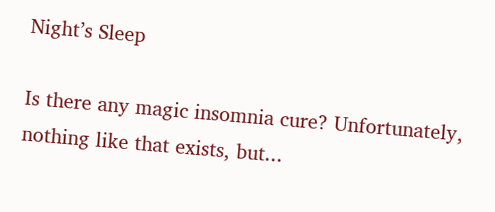Night’s Sleep

Is there any magic insomnia cure? Unfortunately, nothing like that exists, but...